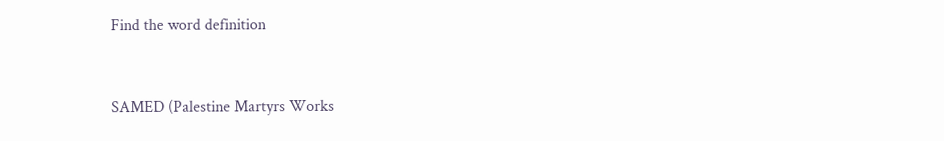Find the word definition


SAMED (Palestine Martyrs Works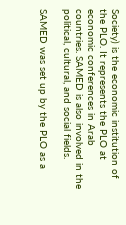Society) is the economic institution of the PLO. It represents the PLO at economic conferences in Arab countries. SAMED is also involved in the political, cultural, and social fields.

SAMED was set up by the PLO as a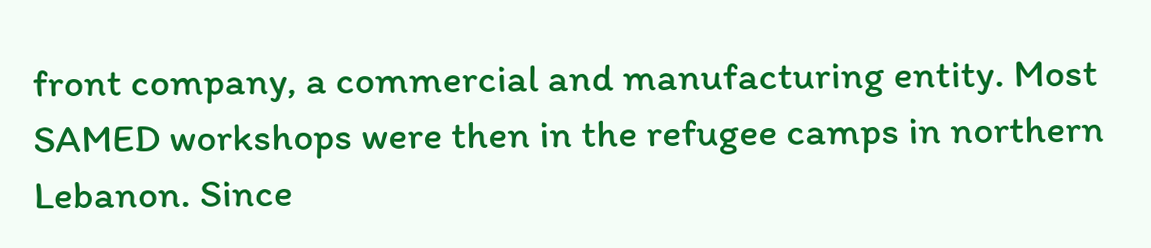front company, a commercial and manufacturing entity. Most SAMED workshops were then in the refugee camps in northern Lebanon. Since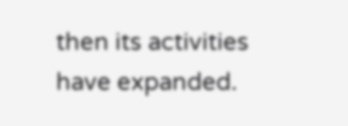then its activities have expanded.